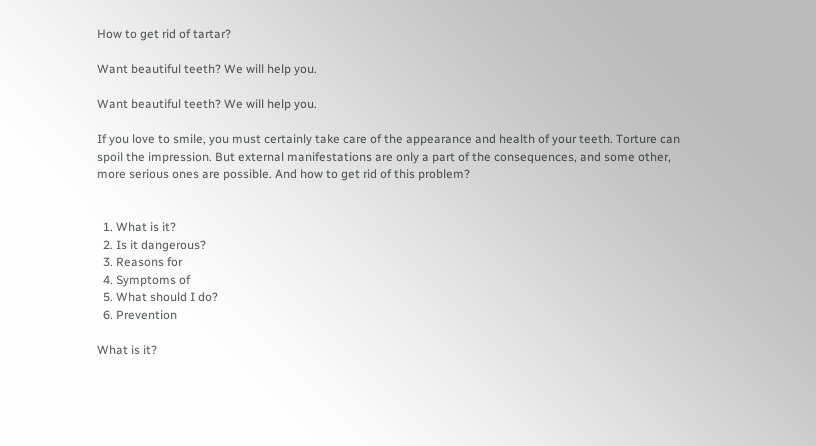How to get rid of tartar?

Want beautiful teeth? We will help you.

Want beautiful teeth? We will help you.

If you love to smile, you must certainly take care of the appearance and health of your teeth. Torture can spoil the impression. But external manifestations are only a part of the consequences, and some other, more serious ones are possible. And how to get rid of this problem?


  1. What is it?
  2. Is it dangerous?
  3. Reasons for
  4. Symptoms of
  5. What should I do?
  6. Prevention

What is it?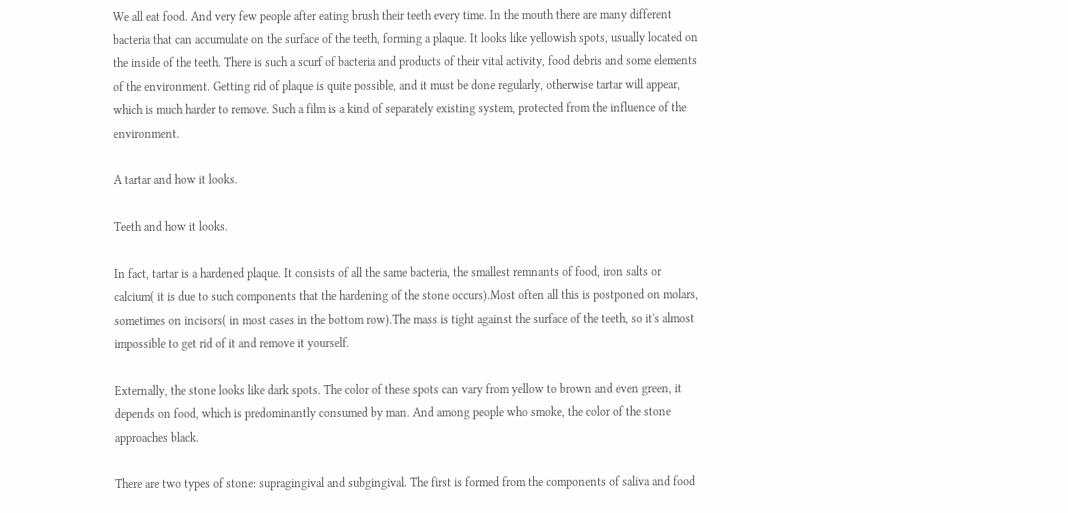We all eat food. And very few people after eating brush their teeth every time. In the mouth there are many different bacteria that can accumulate on the surface of the teeth, forming a plaque. It looks like yellowish spots, usually located on the inside of the teeth. There is such a scurf of bacteria and products of their vital activity, food debris and some elements of the environment. Getting rid of plaque is quite possible, and it must be done regularly, otherwise tartar will appear, which is much harder to remove. Such a film is a kind of separately existing system, protected from the influence of the environment.

A tartar and how it looks.

Teeth and how it looks.

In fact, tartar is a hardened plaque. It consists of all the same bacteria, the smallest remnants of food, iron salts or calcium( it is due to such components that the hardening of the stone occurs).Most often all this is postponed on molars, sometimes on incisors( in most cases in the bottom row).The mass is tight against the surface of the teeth, so it's almost impossible to get rid of it and remove it yourself.

Externally, the stone looks like dark spots. The color of these spots can vary from yellow to brown and even green, it depends on food, which is predominantly consumed by man. And among people who smoke, the color of the stone approaches black.

There are two types of stone: supragingival and subgingival. The first is formed from the components of saliva and food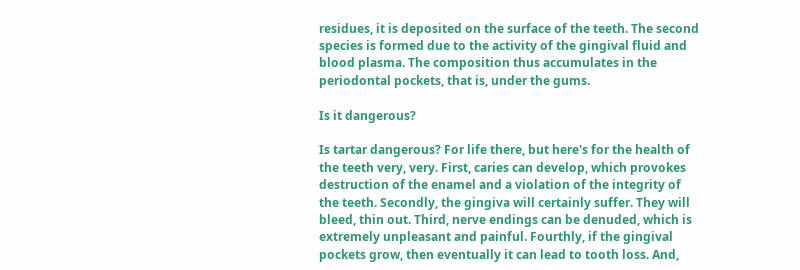residues, it is deposited on the surface of the teeth. The second species is formed due to the activity of the gingival fluid and blood plasma. The composition thus accumulates in the periodontal pockets, that is, under the gums.

Is it dangerous?

Is tartar dangerous? For life there, but here's for the health of the teeth very, very. First, caries can develop, which provokes destruction of the enamel and a violation of the integrity of the teeth. Secondly, the gingiva will certainly suffer. They will bleed, thin out. Third, nerve endings can be denuded, which is extremely unpleasant and painful. Fourthly, if the gingival pockets grow, then eventually it can lead to tooth loss. And,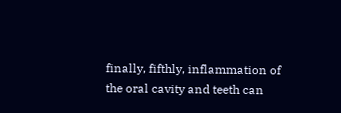finally, fifthly, inflammation of the oral cavity and teeth can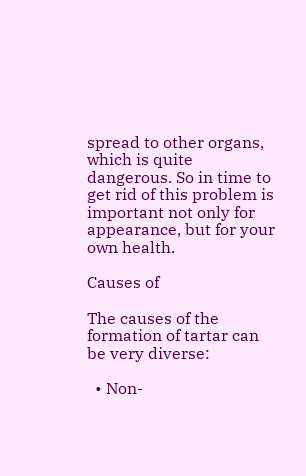spread to other organs, which is quite dangerous. So in time to get rid of this problem is important not only for appearance, but for your own health.

Causes of

The causes of the formation of tartar can be very diverse:

  • Non-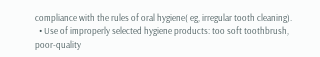compliance with the rules of oral hygiene( eg, irregular tooth cleaning).
  • Use of improperly selected hygiene products: too soft toothbrush, poor-quality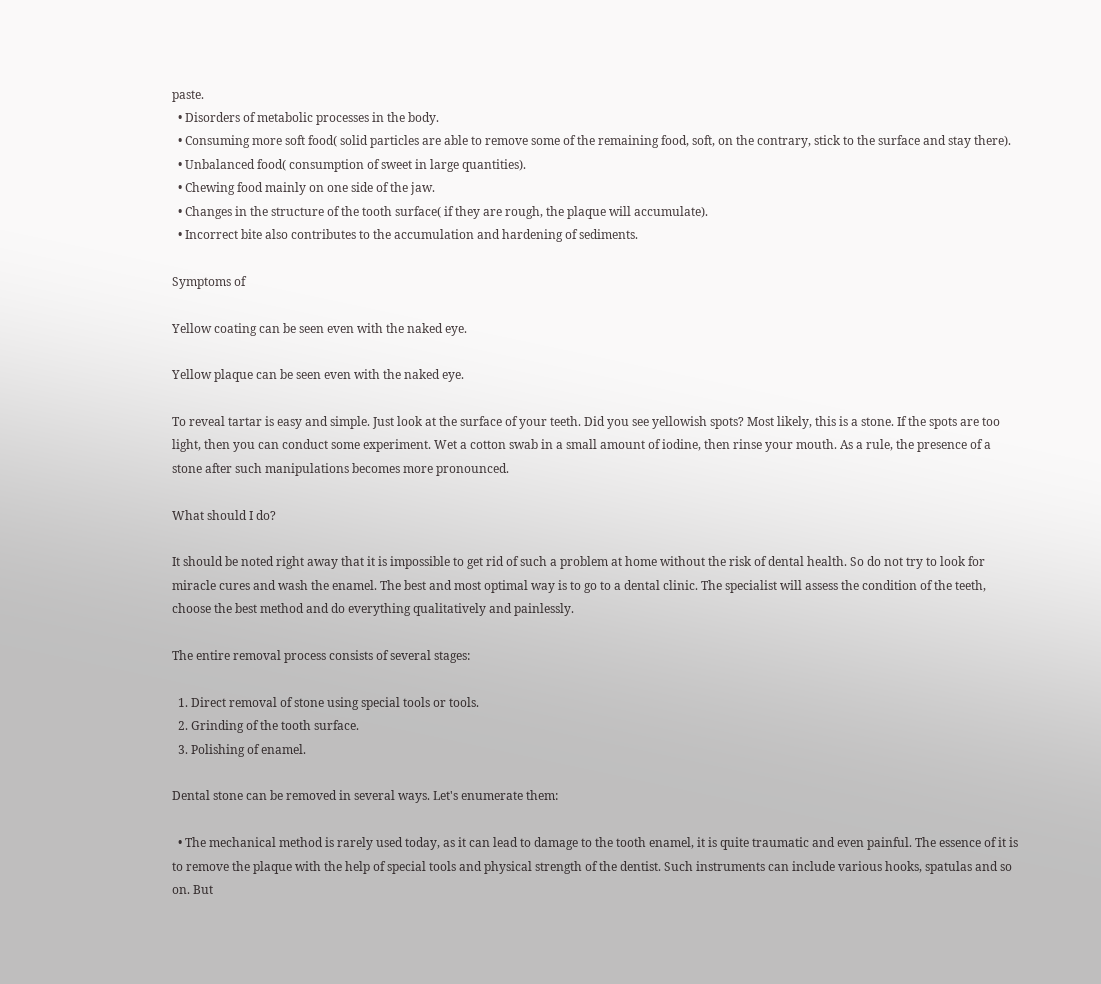paste.
  • Disorders of metabolic processes in the body.
  • Consuming more soft food( solid particles are able to remove some of the remaining food, soft, on the contrary, stick to the surface and stay there).
  • Unbalanced food( consumption of sweet in large quantities).
  • Chewing food mainly on one side of the jaw.
  • Changes in the structure of the tooth surface( if they are rough, the plaque will accumulate).
  • Incorrect bite also contributes to the accumulation and hardening of sediments.

Symptoms of

Yellow coating can be seen even with the naked eye.

Yellow plaque can be seen even with the naked eye.

To reveal tartar is easy and simple. Just look at the surface of your teeth. Did you see yellowish spots? Most likely, this is a stone. If the spots are too light, then you can conduct some experiment. Wet a cotton swab in a small amount of iodine, then rinse your mouth. As a rule, the presence of a stone after such manipulations becomes more pronounced.

What should I do?

It should be noted right away that it is impossible to get rid of such a problem at home without the risk of dental health. So do not try to look for miracle cures and wash the enamel. The best and most optimal way is to go to a dental clinic. The specialist will assess the condition of the teeth, choose the best method and do everything qualitatively and painlessly.

The entire removal process consists of several stages:

  1. Direct removal of stone using special tools or tools.
  2. Grinding of the tooth surface.
  3. Polishing of enamel.

Dental stone can be removed in several ways. Let's enumerate them:

  • The mechanical method is rarely used today, as it can lead to damage to the tooth enamel, it is quite traumatic and even painful. The essence of it is to remove the plaque with the help of special tools and physical strength of the dentist. Such instruments can include various hooks, spatulas and so on. But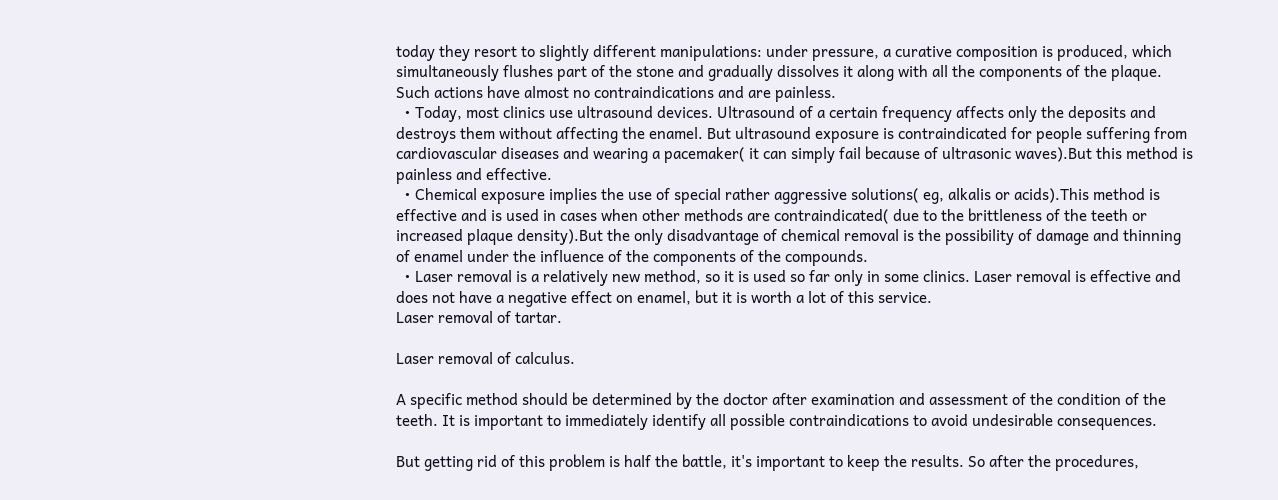today they resort to slightly different manipulations: under pressure, a curative composition is produced, which simultaneously flushes part of the stone and gradually dissolves it along with all the components of the plaque. Such actions have almost no contraindications and are painless.
  • Today, most clinics use ultrasound devices. Ultrasound of a certain frequency affects only the deposits and destroys them without affecting the enamel. But ultrasound exposure is contraindicated for people suffering from cardiovascular diseases and wearing a pacemaker( it can simply fail because of ultrasonic waves).But this method is painless and effective.
  • Chemical exposure implies the use of special rather aggressive solutions( eg, alkalis or acids).This method is effective and is used in cases when other methods are contraindicated( due to the brittleness of the teeth or increased plaque density).But the only disadvantage of chemical removal is the possibility of damage and thinning of enamel under the influence of the components of the compounds.
  • Laser removal is a relatively new method, so it is used so far only in some clinics. Laser removal is effective and does not have a negative effect on enamel, but it is worth a lot of this service.
Laser removal of tartar.

Laser removal of calculus.

A specific method should be determined by the doctor after examination and assessment of the condition of the teeth. It is important to immediately identify all possible contraindications to avoid undesirable consequences.

But getting rid of this problem is half the battle, it's important to keep the results. So after the procedures,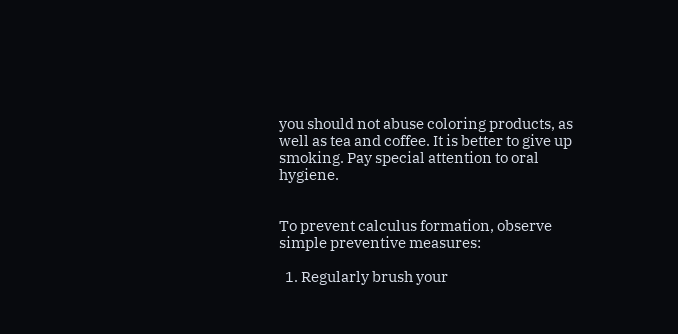you should not abuse coloring products, as well as tea and coffee. It is better to give up smoking. Pay special attention to oral hygiene.


To prevent calculus formation, observe simple preventive measures:

  1. Regularly brush your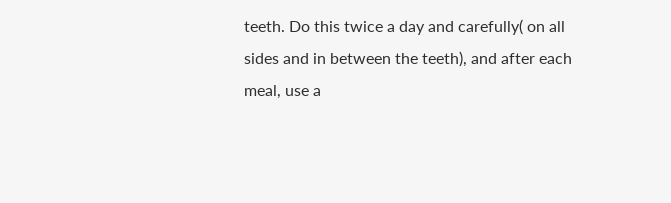teeth. Do this twice a day and carefully( on all sides and in between the teeth), and after each meal, use a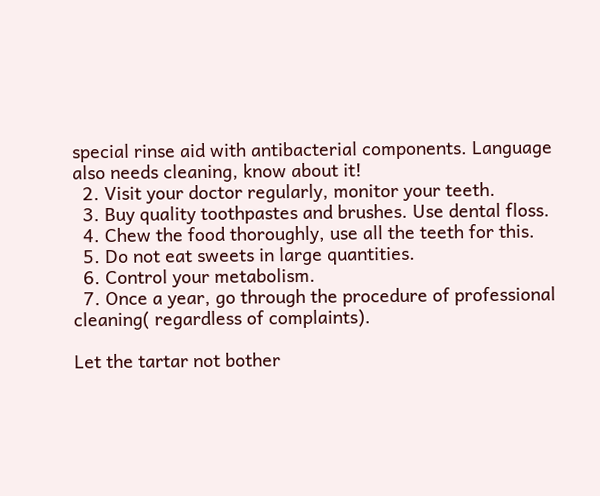special rinse aid with antibacterial components. Language also needs cleaning, know about it!
  2. Visit your doctor regularly, monitor your teeth.
  3. Buy quality toothpastes and brushes. Use dental floss.
  4. Chew the food thoroughly, use all the teeth for this.
  5. Do not eat sweets in large quantities.
  6. Control your metabolism.
  7. Once a year, go through the procedure of professional cleaning( regardless of complaints).

Let the tartar not bother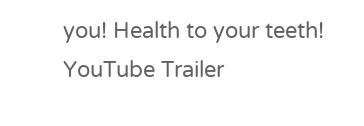you! Health to your teeth!
YouTube Trailer